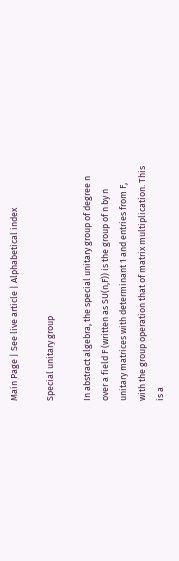Main Page | See live article | Alphabetical index

Special unitary group

In abstract algebra, the special unitary group of degree n over a field F (written as SU(n,F)) is the group of n by n unitary matrices with determinant 1 and entries from F, with the group operation that of matrix multiplication. This is a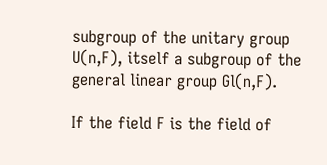subgroup of the unitary group U(n,F), itself a subgroup of the general linear group Gl(n,F).

If the field F is the field of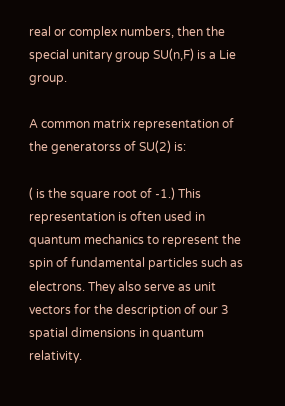real or complex numbers, then the special unitary group SU(n,F) is a Lie group.

A common matrix representation of the generatorss of SU(2) is:

( is the square root of -1.) This representation is often used in quantum mechanics to represent the spin of fundamental particles such as electrons. They also serve as unit vectors for the description of our 3 spatial dimensions in quantum relativity.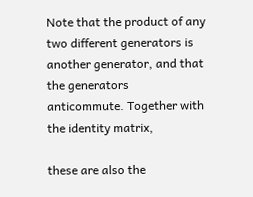Note that the product of any two different generators is another generator, and that the generators anticommute. Together with the identity matrix,

these are also the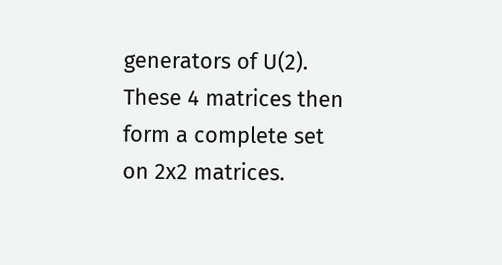generators of U(2). These 4 matrices then form a complete set on 2x2 matrices.